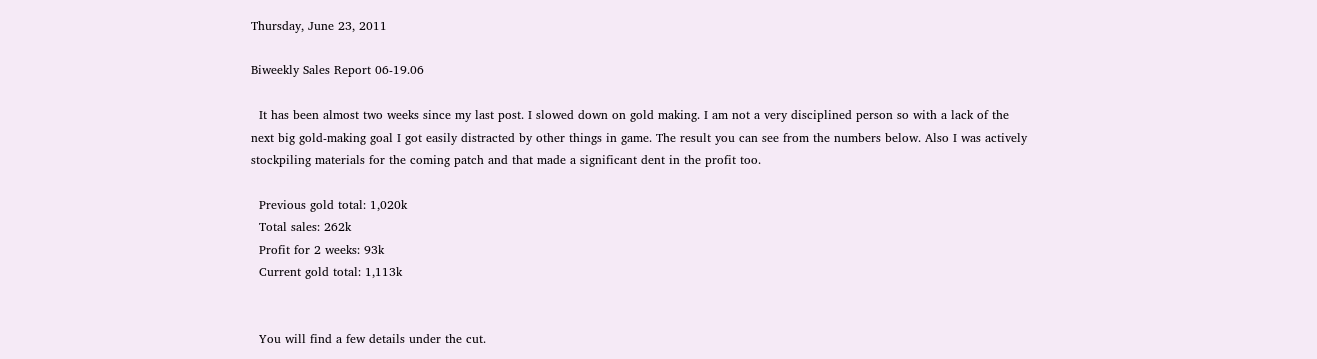Thursday, June 23, 2011

Biweekly Sales Report 06-19.06

  It has been almost two weeks since my last post. I slowed down on gold making. I am not a very disciplined person so with a lack of the next big gold-making goal I got easily distracted by other things in game. The result you can see from the numbers below. Also I was actively stockpiling materials for the coming patch and that made a significant dent in the profit too.

  Previous gold total: 1,020k
  Total sales: 262k
  Profit for 2 weeks: 93k
  Current gold total: 1,113k


  You will find a few details under the cut.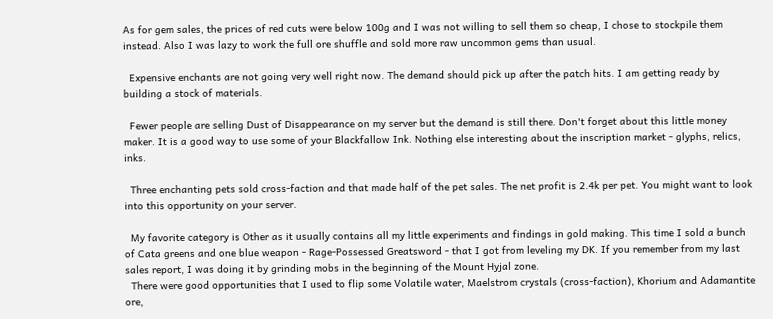As for gem sales, the prices of red cuts were below 100g and I was not willing to sell them so cheap, I chose to stockpile them instead. Also I was lazy to work the full ore shuffle and sold more raw uncommon gems than usual.

  Expensive enchants are not going very well right now. The demand should pick up after the patch hits. I am getting ready by building a stock of materials.

  Fewer people are selling Dust of Disappearance on my server but the demand is still there. Don't forget about this little money maker. It is a good way to use some of your Blackfallow Ink. Nothing else interesting about the inscription market - glyphs, relics, inks.

  Three enchanting pets sold cross-faction and that made half of the pet sales. The net profit is 2.4k per pet. You might want to look into this opportunity on your server.

  My favorite category is Other as it usually contains all my little experiments and findings in gold making. This time I sold a bunch of Cata greens and one blue weapon - Rage-Possessed Greatsword - that I got from leveling my DK. If you remember from my last sales report, I was doing it by grinding mobs in the beginning of the Mount Hyjal zone.
  There were good opportunities that I used to flip some Volatile water, Maelstrom crystals (cross-faction), Khorium and Adamantite ore,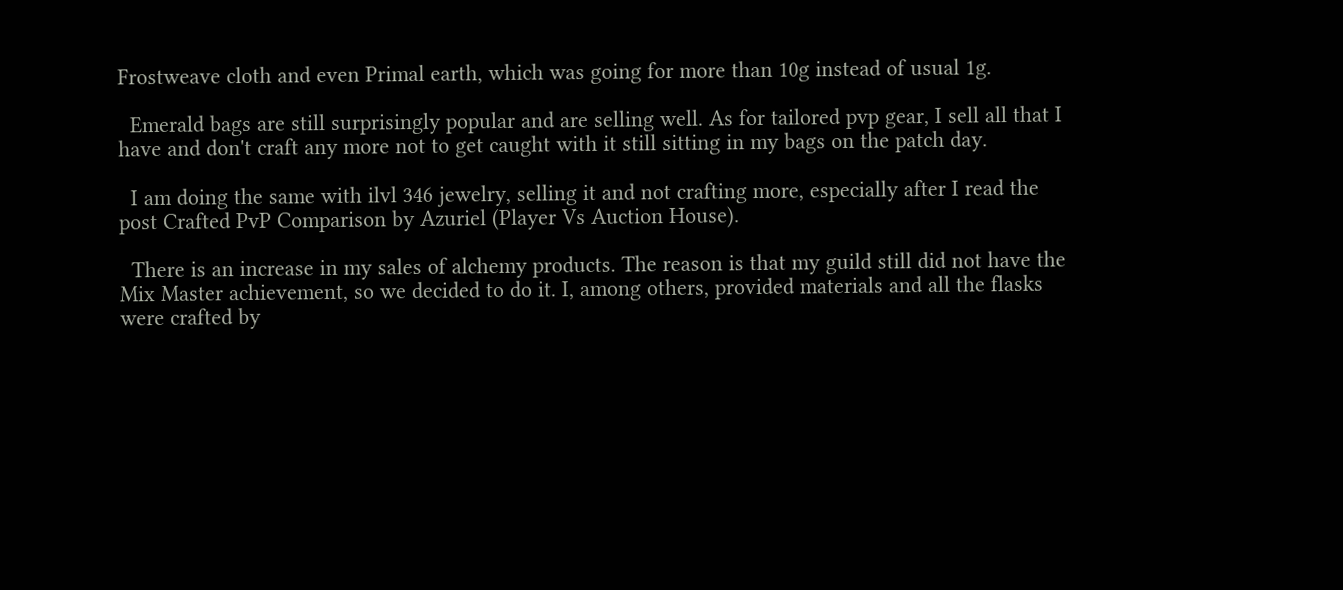Frostweave cloth and even Primal earth, which was going for more than 10g instead of usual 1g.

  Emerald bags are still surprisingly popular and are selling well. As for tailored pvp gear, I sell all that I have and don't craft any more not to get caught with it still sitting in my bags on the patch day.

  I am doing the same with ilvl 346 jewelry, selling it and not crafting more, especially after I read the post Crafted PvP Comparison by Azuriel (Player Vs Auction House).

  There is an increase in my sales of alchemy products. The reason is that my guild still did not have the Mix Master achievement, so we decided to do it. I, among others, provided materials and all the flasks were crafted by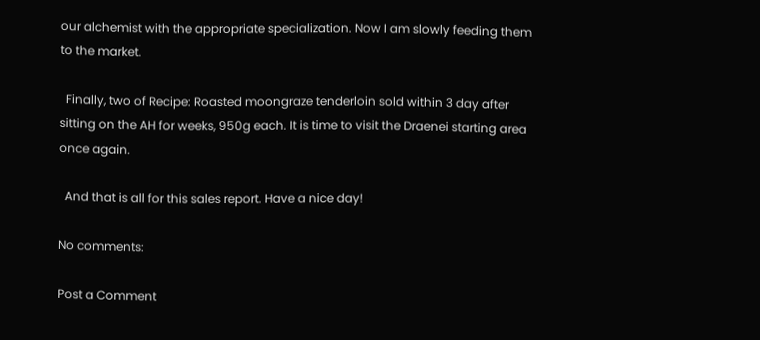our alchemist with the appropriate specialization. Now I am slowly feeding them to the market.

  Finally, two of Recipe: Roasted moongraze tenderloin sold within 3 day after sitting on the AH for weeks, 950g each. It is time to visit the Draenei starting area once again.

  And that is all for this sales report. Have a nice day!

No comments:

Post a Comment